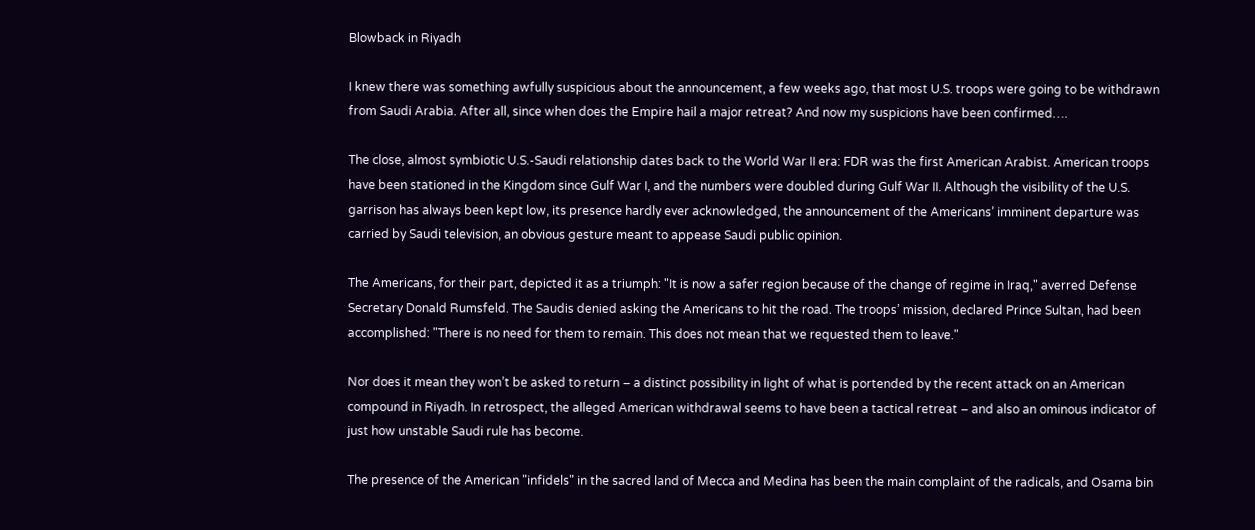Blowback in Riyadh

I knew there was something awfully suspicious about the announcement, a few weeks ago, that most U.S. troops were going to be withdrawn from Saudi Arabia. After all, since when does the Empire hail a major retreat? And now my suspicions have been confirmed….

The close, almost symbiotic U.S.-Saudi relationship dates back to the World War II era: FDR was the first American Arabist. American troops have been stationed in the Kingdom since Gulf War I, and the numbers were doubled during Gulf War II. Although the visibility of the U.S. garrison has always been kept low, its presence hardly ever acknowledged, the announcement of the Americans’ imminent departure was carried by Saudi television, an obvious gesture meant to appease Saudi public opinion.

The Americans, for their part, depicted it as a triumph: "It is now a safer region because of the change of regime in Iraq," averred Defense Secretary Donald Rumsfeld. The Saudis denied asking the Americans to hit the road. The troops’ mission, declared Prince Sultan, had been accomplished: "There is no need for them to remain. This does not mean that we requested them to leave."

Nor does it mean they won’t be asked to return – a distinct possibility in light of what is portended by the recent attack on an American compound in Riyadh. In retrospect, the alleged American withdrawal seems to have been a tactical retreat – and also an ominous indicator of just how unstable Saudi rule has become.

The presence of the American "infidels" in the sacred land of Mecca and Medina has been the main complaint of the radicals, and Osama bin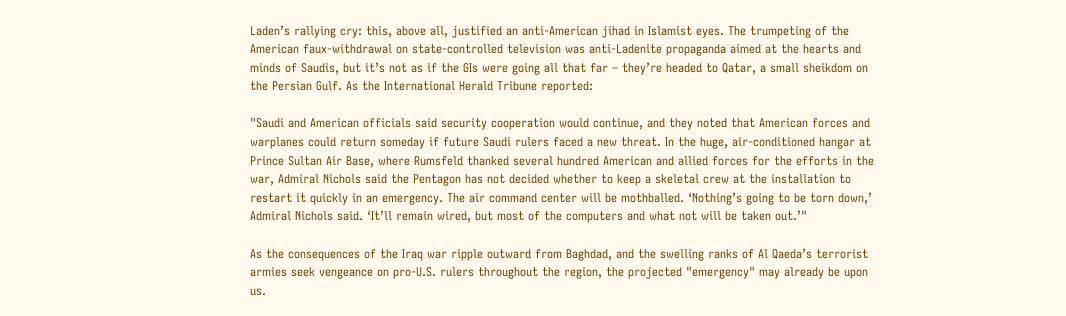Laden’s rallying cry: this, above all, justified an anti-American jihad in Islamist eyes. The trumpeting of the American faux-withdrawal on state-controlled television was anti-Ladenite propaganda aimed at the hearts and minds of Saudis, but it’s not as if the GIs were going all that far – they’re headed to Qatar, a small sheikdom on the Persian Gulf. As the International Herald Tribune reported:

"Saudi and American officials said security cooperation would continue, and they noted that American forces and warplanes could return someday if future Saudi rulers faced a new threat. In the huge, air-conditioned hangar at Prince Sultan Air Base, where Rumsfeld thanked several hundred American and allied forces for the efforts in the war, Admiral Nichols said the Pentagon has not decided whether to keep a skeletal crew at the installation to restart it quickly in an emergency. The air command center will be mothballed. ‘Nothing’s going to be torn down,’ Admiral Nichols said. ‘It’ll remain wired, but most of the computers and what not will be taken out.’"

As the consequences of the Iraq war ripple outward from Baghdad, and the swelling ranks of Al Qaeda’s terrorist armies seek vengeance on pro-U.S. rulers throughout the region, the projected "emergency" may already be upon us.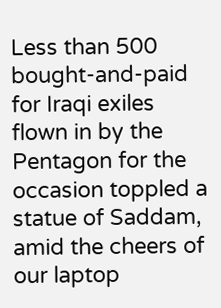Less than 500 bought-and-paid for Iraqi exiles flown in by the Pentagon for the occasion toppled a statue of Saddam, amid the cheers of our laptop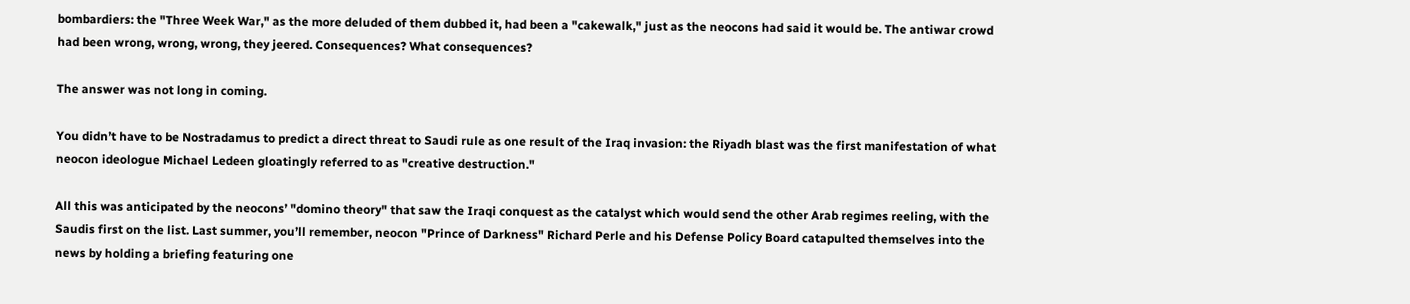bombardiers: the "Three Week War," as the more deluded of them dubbed it, had been a "cakewalk," just as the neocons had said it would be. The antiwar crowd had been wrong, wrong, wrong, they jeered. Consequences? What consequences?

The answer was not long in coming.

You didn’t have to be Nostradamus to predict a direct threat to Saudi rule as one result of the Iraq invasion: the Riyadh blast was the first manifestation of what neocon ideologue Michael Ledeen gloatingly referred to as "creative destruction."

All this was anticipated by the neocons’ "domino theory" that saw the Iraqi conquest as the catalyst which would send the other Arab regimes reeling, with the Saudis first on the list. Last summer, you’ll remember, neocon "Prince of Darkness" Richard Perle and his Defense Policy Board catapulted themselves into the news by holding a briefing featuring one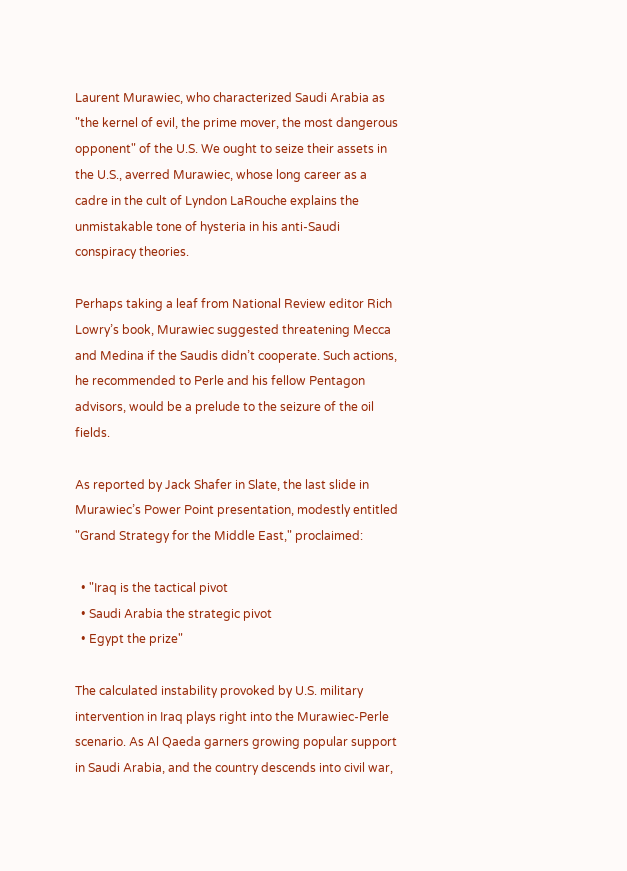Laurent Murawiec, who characterized Saudi Arabia as "the kernel of evil, the prime mover, the most dangerous opponent" of the U.S. We ought to seize their assets in the U.S., averred Murawiec, whose long career as a cadre in the cult of Lyndon LaRouche explains the unmistakable tone of hysteria in his anti-Saudi conspiracy theories.

Perhaps taking a leaf from National Review editor Rich Lowry’s book, Murawiec suggested threatening Mecca and Medina if the Saudis didn’t cooperate. Such actions, he recommended to Perle and his fellow Pentagon advisors, would be a prelude to the seizure of the oil fields.

As reported by Jack Shafer in Slate, the last slide in Murawiec’s Power Point presentation, modestly entitled "Grand Strategy for the Middle East," proclaimed:

  • "Iraq is the tactical pivot
  • Saudi Arabia the strategic pivot
  • Egypt the prize"

The calculated instability provoked by U.S. military intervention in Iraq plays right into the Murawiec-Perle scenario. As Al Qaeda garners growing popular support in Saudi Arabia, and the country descends into civil war,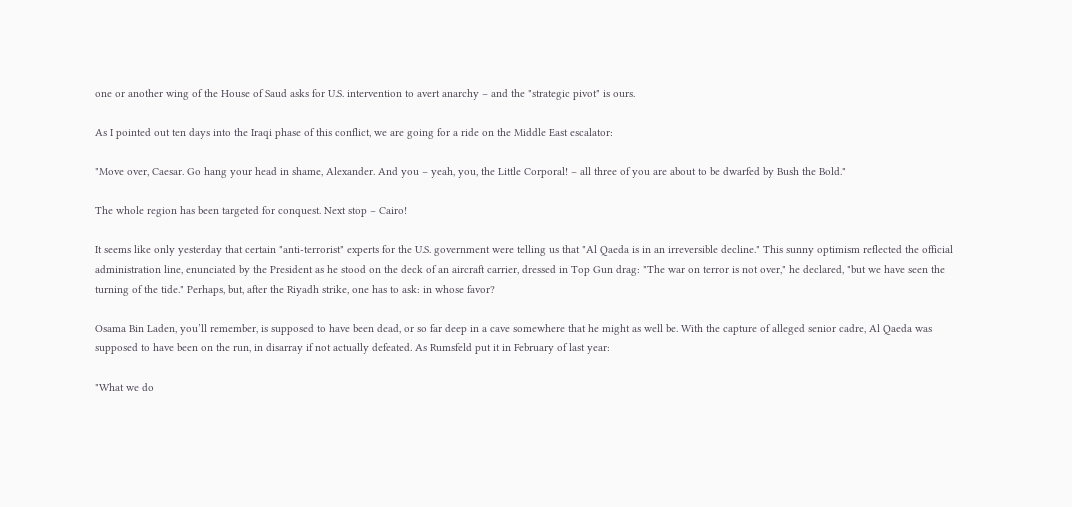one or another wing of the House of Saud asks for U.S. intervention to avert anarchy – and the "strategic pivot" is ours.

As I pointed out ten days into the Iraqi phase of this conflict, we are going for a ride on the Middle East escalator:

"Move over, Caesar. Go hang your head in shame, Alexander. And you – yeah, you, the Little Corporal! – all three of you are about to be dwarfed by Bush the Bold."

The whole region has been targeted for conquest. Next stop – Cairo!

It seems like only yesterday that certain "anti-terrorist" experts for the U.S. government were telling us that "Al Qaeda is in an irreversible decline." This sunny optimism reflected the official administration line, enunciated by the President as he stood on the deck of an aircraft carrier, dressed in Top Gun drag: "The war on terror is not over," he declared, "but we have seen the turning of the tide." Perhaps, but, after the Riyadh strike, one has to ask: in whose favor?

Osama Bin Laden, you’ll remember, is supposed to have been dead, or so far deep in a cave somewhere that he might as well be. With the capture of alleged senior cadre, Al Qaeda was supposed to have been on the run, in disarray if not actually defeated. As Rumsfeld put it in February of last year:

"What we do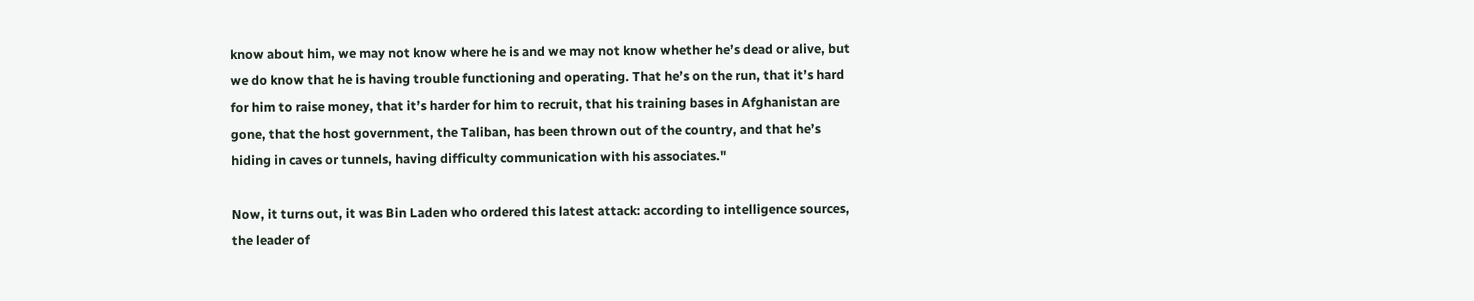know about him, we may not know where he is and we may not know whether he’s dead or alive, but we do know that he is having trouble functioning and operating. That he’s on the run, that it’s hard for him to raise money, that it’s harder for him to recruit, that his training bases in Afghanistan are gone, that the host government, the Taliban, has been thrown out of the country, and that he’s hiding in caves or tunnels, having difficulty communication with his associates."

Now, it turns out, it was Bin Laden who ordered this latest attack: according to intelligence sources, the leader of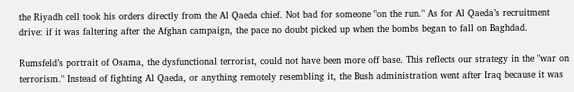the Riyadh cell took his orders directly from the Al Qaeda chief. Not bad for someone "on the run." As for Al Qaeda’s recruitment drive: if it was faltering after the Afghan campaign, the pace no doubt picked up when the bombs began to fall on Baghdad.

Rumsfeld’s portrait of Osama, the dysfunctional terrorist, could not have been more off base. This reflects our strategy in the "war on terrorism." Instead of fighting Al Qaeda, or anything remotely resembling it, the Bush administration went after Iraq because it was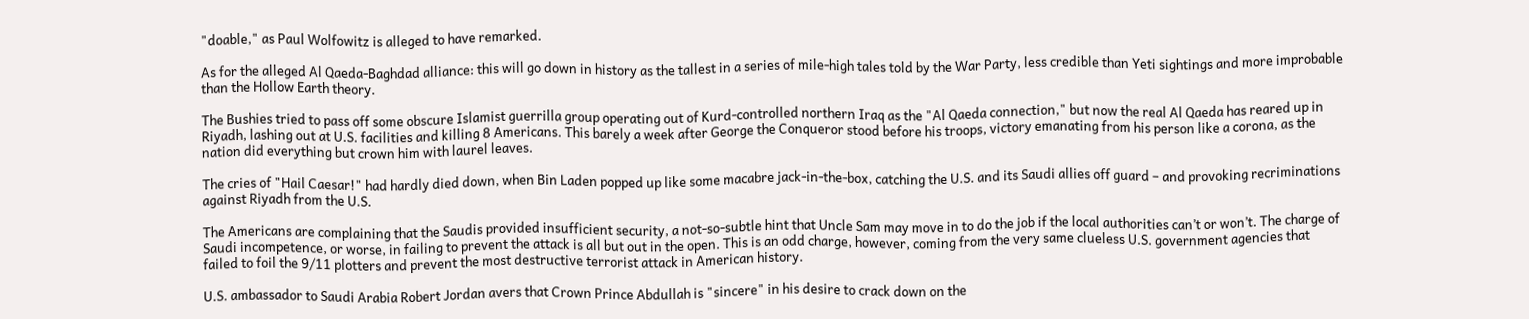"doable," as Paul Wolfowitz is alleged to have remarked.

As for the alleged Al Qaeda-Baghdad alliance: this will go down in history as the tallest in a series of mile-high tales told by the War Party, less credible than Yeti sightings and more improbable than the Hollow Earth theory.

The Bushies tried to pass off some obscure Islamist guerrilla group operating out of Kurd-controlled northern Iraq as the "Al Qaeda connection," but now the real Al Qaeda has reared up in Riyadh, lashing out at U.S. facilities and killing 8 Americans. This barely a week after George the Conqueror stood before his troops, victory emanating from his person like a corona, as the nation did everything but crown him with laurel leaves.

The cries of "Hail Caesar!" had hardly died down, when Bin Laden popped up like some macabre jack-in-the-box, catching the U.S. and its Saudi allies off guard – and provoking recriminations against Riyadh from the U.S.

The Americans are complaining that the Saudis provided insufficient security, a not-so-subtle hint that Uncle Sam may move in to do the job if the local authorities can’t or won’t. The charge of Saudi incompetence, or worse, in failing to prevent the attack is all but out in the open. This is an odd charge, however, coming from the very same clueless U.S. government agencies that failed to foil the 9/11 plotters and prevent the most destructive terrorist attack in American history.

U.S. ambassador to Saudi Arabia Robert Jordan avers that Crown Prince Abdullah is "sincere" in his desire to crack down on the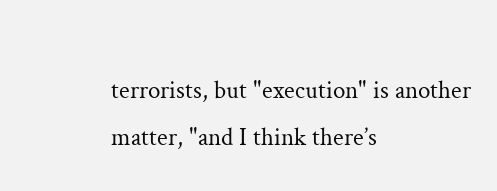terrorists, but "execution" is another matter, "and I think there’s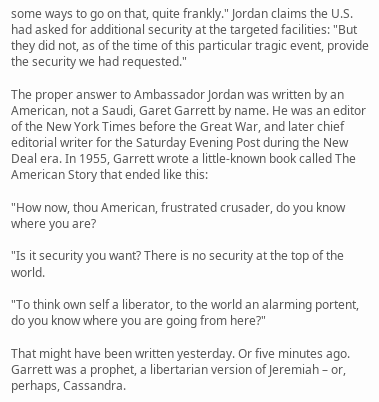some ways to go on that, quite frankly." Jordan claims the U.S. had asked for additional security at the targeted facilities: "But they did not, as of the time of this particular tragic event, provide the security we had requested."

The proper answer to Ambassador Jordan was written by an American, not a Saudi, Garet Garrett by name. He was an editor of the New York Times before the Great War, and later chief editorial writer for the Saturday Evening Post during the New Deal era. In 1955, Garrett wrote a little-known book called The American Story that ended like this:

"How now, thou American, frustrated crusader, do you know where you are?

"Is it security you want? There is no security at the top of the world.

"To think own self a liberator, to the world an alarming portent, do you know where you are going from here?"

That might have been written yesterday. Or five minutes ago. Garrett was a prophet, a libertarian version of Jeremiah – or, perhaps, Cassandra.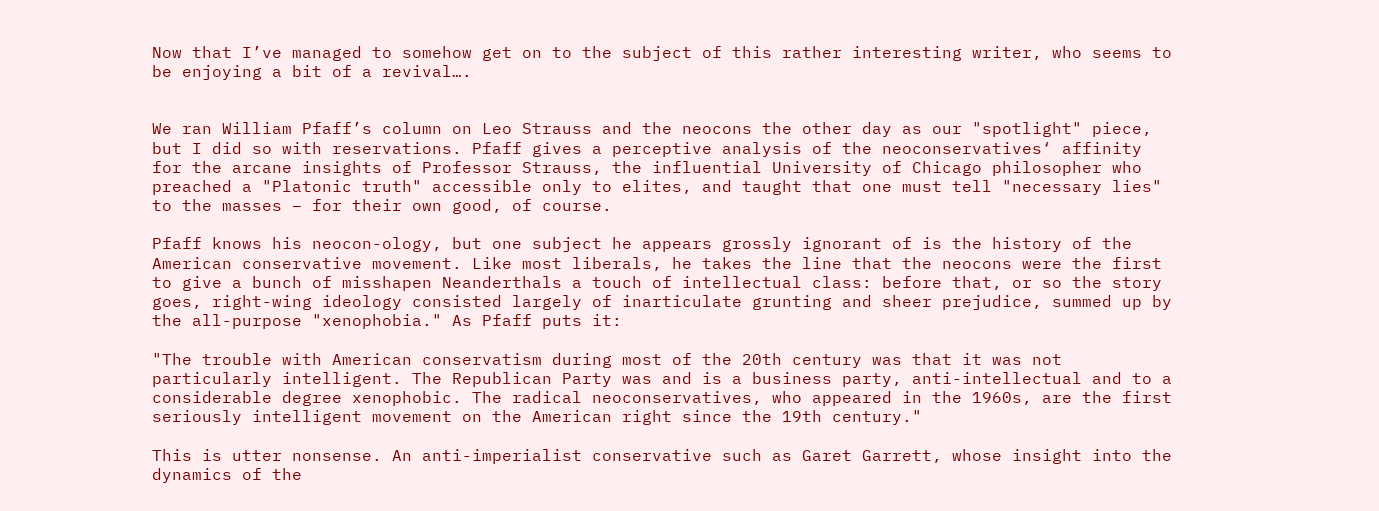Now that I’ve managed to somehow get on to the subject of this rather interesting writer, who seems to be enjoying a bit of a revival….


We ran William Pfaff’s column on Leo Strauss and the neocons the other day as our "spotlight" piece, but I did so with reservations. Pfaff gives a perceptive analysis of the neoconservatives‘ affinity for the arcane insights of Professor Strauss, the influential University of Chicago philosopher who preached a "Platonic truth" accessible only to elites, and taught that one must tell "necessary lies" to the masses – for their own good, of course.

Pfaff knows his neocon-ology, but one subject he appears grossly ignorant of is the history of the American conservative movement. Like most liberals, he takes the line that the neocons were the first to give a bunch of misshapen Neanderthals a touch of intellectual class: before that, or so the story goes, right-wing ideology consisted largely of inarticulate grunting and sheer prejudice, summed up by the all-purpose "xenophobia." As Pfaff puts it:

"The trouble with American conservatism during most of the 20th century was that it was not particularly intelligent. The Republican Party was and is a business party, anti-intellectual and to a considerable degree xenophobic. The radical neoconservatives, who appeared in the 1960s, are the first seriously intelligent movement on the American right since the 19th century."

This is utter nonsense. An anti-imperialist conservative such as Garet Garrett, whose insight into the dynamics of the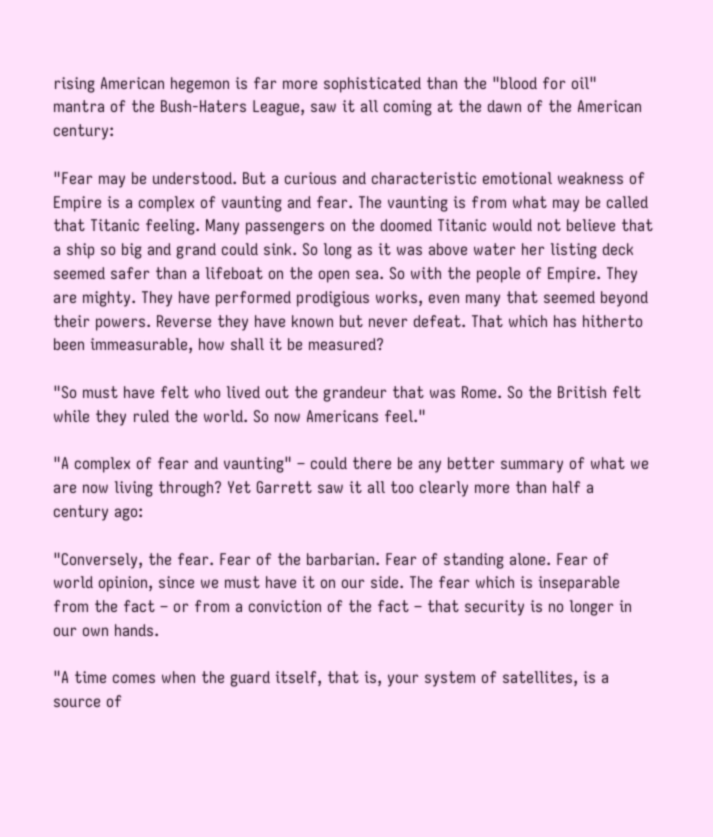rising American hegemon is far more sophisticated than the "blood for oil" mantra of the Bush-Haters League, saw it all coming at the dawn of the American century:

"Fear may be understood. But a curious and characteristic emotional weakness of Empire is a complex of vaunting and fear. The vaunting is from what may be called that Titanic feeling. Many passengers on the doomed Titanic would not believe that a ship so big and grand could sink. So long as it was above water her listing deck seemed safer than a lifeboat on the open sea. So with the people of Empire. They are mighty. They have performed prodigious works, even many that seemed beyond their powers. Reverse they have known but never defeat. That which has hitherto been immeasurable, how shall it be measured?

"So must have felt who lived out the grandeur that was Rome. So the British felt while they ruled the world. So now Americans feel."

"A complex of fear and vaunting" – could there be any better summary of what we are now living through? Yet Garrett saw it all too clearly more than half a century ago:

"Conversely, the fear. Fear of the barbarian. Fear of standing alone. Fear of world opinion, since we must have it on our side. The fear which is inseparable from the fact – or from a conviction of the fact – that security is no longer in our own hands.

"A time comes when the guard itself, that is, your system of satellites, is a source of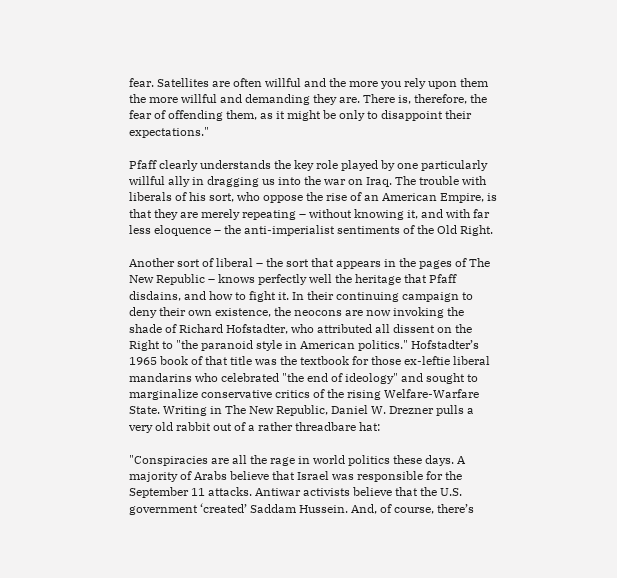fear. Satellites are often willful and the more you rely upon them the more willful and demanding they are. There is, therefore, the fear of offending them, as it might be only to disappoint their expectations."

Pfaff clearly understands the key role played by one particularly willful ally in dragging us into the war on Iraq. The trouble with liberals of his sort, who oppose the rise of an American Empire, is that they are merely repeating – without knowing it, and with far less eloquence – the anti-imperialist sentiments of the Old Right.

Another sort of liberal – the sort that appears in the pages of The New Republic – knows perfectly well the heritage that Pfaff disdains, and how to fight it. In their continuing campaign to deny their own existence, the neocons are now invoking the shade of Richard Hofstadter, who attributed all dissent on the Right to "the paranoid style in American politics." Hofstadter’s 1965 book of that title was the textbook for those ex-leftie liberal mandarins who celebrated "the end of ideology" and sought to marginalize conservative critics of the rising Welfare-Warfare State. Writing in The New Republic, Daniel W. Drezner pulls a very old rabbit out of a rather threadbare hat:

"Conspiracies are all the rage in world politics these days. A majority of Arabs believe that Israel was responsible for the September 11 attacks. Antiwar activists believe that the U.S. government ‘created’ Saddam Hussein. And, of course, there’s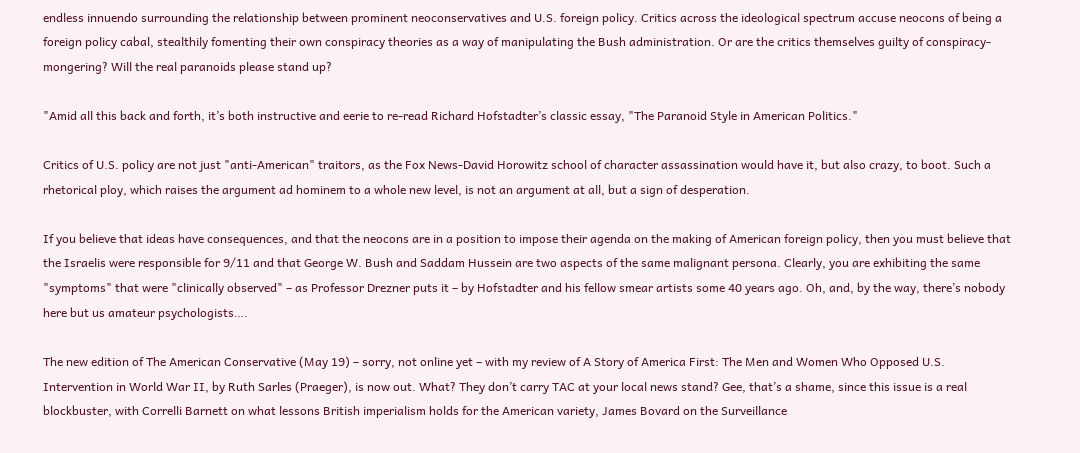endless innuendo surrounding the relationship between prominent neoconservatives and U.S. foreign policy. Critics across the ideological spectrum accuse neocons of being a foreign policy cabal, stealthily fomenting their own conspiracy theories as a way of manipulating the Bush administration. Or are the critics themselves guilty of conspiracy-mongering? Will the real paranoids please stand up?

"Amid all this back and forth, it’s both instructive and eerie to re-read Richard Hofstadter’s classic essay, "The Paranoid Style in American Politics."

Critics of U.S. policy are not just "anti-American" traitors, as the Fox News-David Horowitz school of character assassination would have it, but also crazy, to boot. Such a rhetorical ploy, which raises the argument ad hominem to a whole new level, is not an argument at all, but a sign of desperation.

If you believe that ideas have consequences, and that the neocons are in a position to impose their agenda on the making of American foreign policy, then you must believe that the Israelis were responsible for 9/11 and that George W. Bush and Saddam Hussein are two aspects of the same malignant persona. Clearly, you are exhibiting the same "symptoms" that were "clinically observed" – as Professor Drezner puts it – by Hofstadter and his fellow smear artists some 40 years ago. Oh, and, by the way, there’s nobody here but us amateur psychologists….

The new edition of The American Conservative (May 19) – sorry, not online yet – with my review of A Story of America First: The Men and Women Who Opposed U.S. Intervention in World War II, by Ruth Sarles (Praeger), is now out. What? They don’t carry TAC at your local news stand? Gee, that’s a shame, since this issue is a real blockbuster, with Correlli Barnett on what lessons British imperialism holds for the American variety, James Bovard on the Surveillance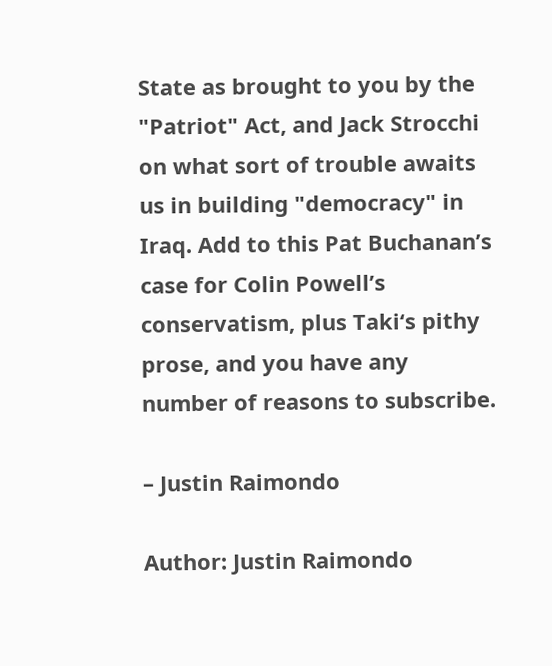State as brought to you by the "Patriot" Act, and Jack Strocchi on what sort of trouble awaits us in building "democracy" in Iraq. Add to this Pat Buchanan’s case for Colin Powell’s conservatism, plus Taki‘s pithy prose, and you have any number of reasons to subscribe.

– Justin Raimondo

Author: Justin Raimondo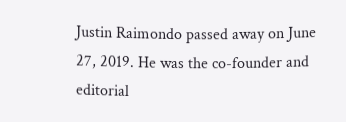Justin Raimondo passed away on June 27, 2019. He was the co-founder and editorial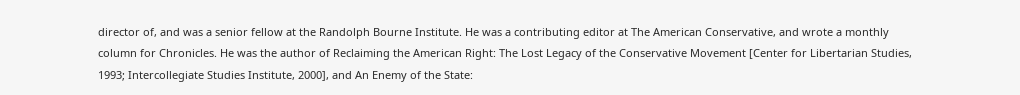director of, and was a senior fellow at the Randolph Bourne Institute. He was a contributing editor at The American Conservative, and wrote a monthly column for Chronicles. He was the author of Reclaiming the American Right: The Lost Legacy of the Conservative Movement [Center for Libertarian Studies, 1993; Intercollegiate Studies Institute, 2000], and An Enemy of the State: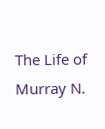The Life of Murray N.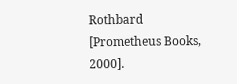Rothbard [Prometheus Books, 2000].